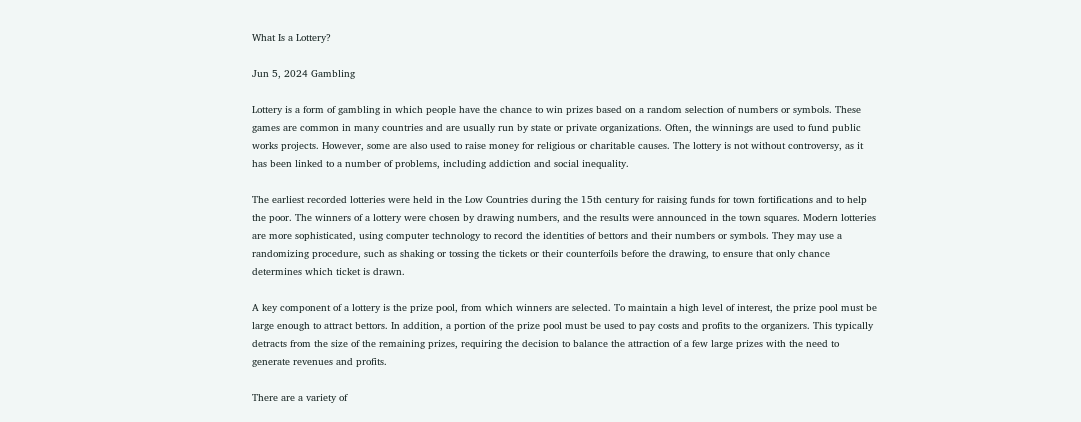What Is a Lottery?

Jun 5, 2024 Gambling

Lottery is a form of gambling in which people have the chance to win prizes based on a random selection of numbers or symbols. These games are common in many countries and are usually run by state or private organizations. Often, the winnings are used to fund public works projects. However, some are also used to raise money for religious or charitable causes. The lottery is not without controversy, as it has been linked to a number of problems, including addiction and social inequality.

The earliest recorded lotteries were held in the Low Countries during the 15th century for raising funds for town fortifications and to help the poor. The winners of a lottery were chosen by drawing numbers, and the results were announced in the town squares. Modern lotteries are more sophisticated, using computer technology to record the identities of bettors and their numbers or symbols. They may use a randomizing procedure, such as shaking or tossing the tickets or their counterfoils before the drawing, to ensure that only chance determines which ticket is drawn.

A key component of a lottery is the prize pool, from which winners are selected. To maintain a high level of interest, the prize pool must be large enough to attract bettors. In addition, a portion of the prize pool must be used to pay costs and profits to the organizers. This typically detracts from the size of the remaining prizes, requiring the decision to balance the attraction of a few large prizes with the need to generate revenues and profits.

There are a variety of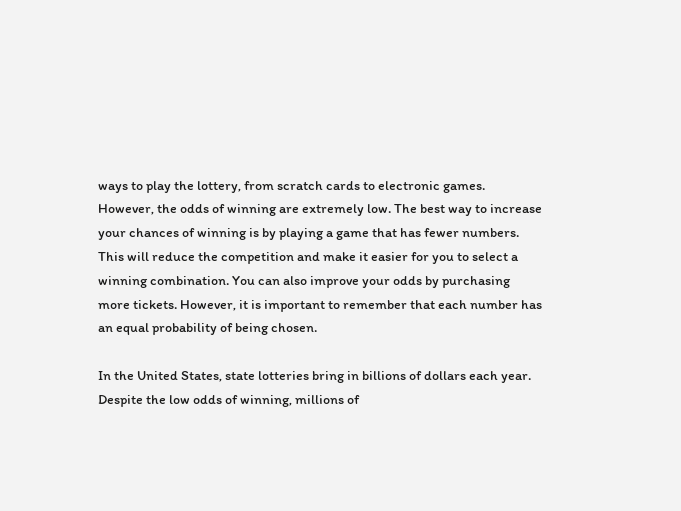ways to play the lottery, from scratch cards to electronic games. However, the odds of winning are extremely low. The best way to increase your chances of winning is by playing a game that has fewer numbers. This will reduce the competition and make it easier for you to select a winning combination. You can also improve your odds by purchasing more tickets. However, it is important to remember that each number has an equal probability of being chosen.

In the United States, state lotteries bring in billions of dollars each year. Despite the low odds of winning, millions of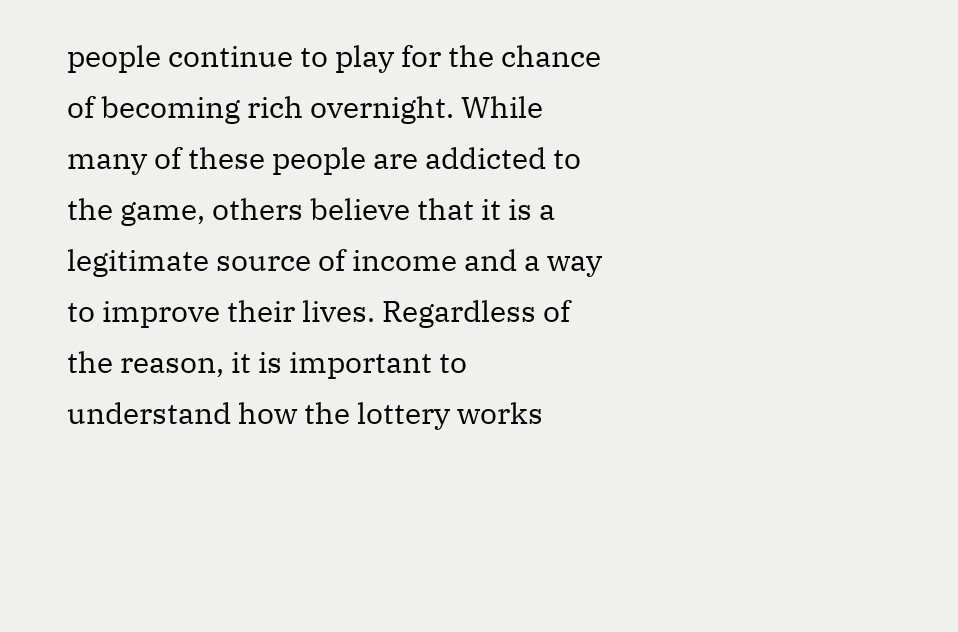people continue to play for the chance of becoming rich overnight. While many of these people are addicted to the game, others believe that it is a legitimate source of income and a way to improve their lives. Regardless of the reason, it is important to understand how the lottery works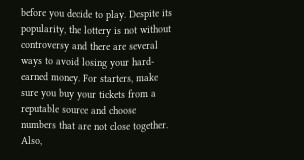before you decide to play. Despite its popularity, the lottery is not without controversy and there are several ways to avoid losing your hard-earned money. For starters, make sure you buy your tickets from a reputable source and choose numbers that are not close together. Also,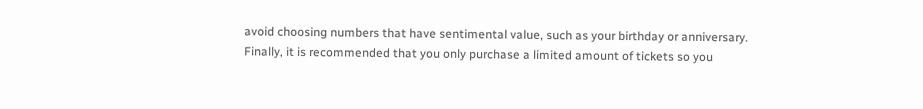avoid choosing numbers that have sentimental value, such as your birthday or anniversary. Finally, it is recommended that you only purchase a limited amount of tickets so you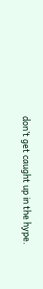don’t get caught up in the hype.